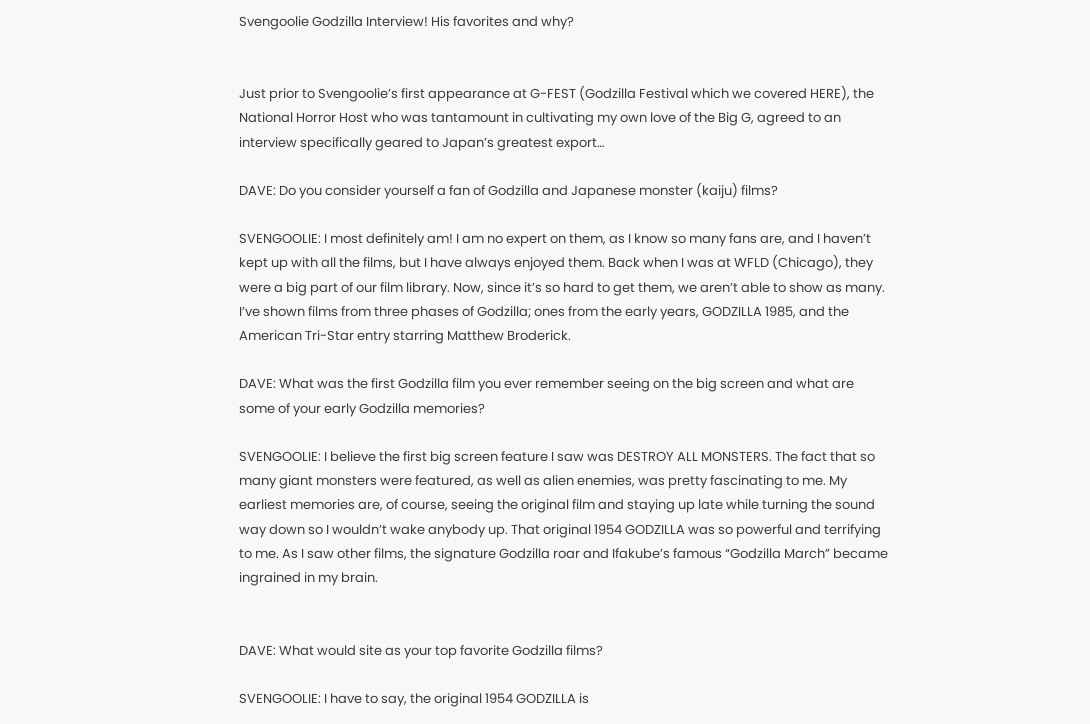Svengoolie Godzilla Interview! His favorites and why?


Just prior to Svengoolie’s first appearance at G-FEST (Godzilla Festival which we covered HERE), the National Horror Host who was tantamount in cultivating my own love of the Big G, agreed to an interview specifically geared to Japan’s greatest export…

DAVE: Do you consider yourself a fan of Godzilla and Japanese monster (kaiju) films?

SVENGOOLIE: I most definitely am! I am no expert on them, as I know so many fans are, and I haven’t kept up with all the films, but I have always enjoyed them. Back when I was at WFLD (Chicago), they were a big part of our film library. Now, since it’s so hard to get them, we aren’t able to show as many. I’ve shown films from three phases of Godzilla; ones from the early years, GODZILLA 1985, and the American Tri-Star entry starring Matthew Broderick.

DAVE: What was the first Godzilla film you ever remember seeing on the big screen and what are some of your early Godzilla memories?

SVENGOOLIE: I believe the first big screen feature I saw was DESTROY ALL MONSTERS. The fact that so many giant monsters were featured, as well as alien enemies, was pretty fascinating to me. My earliest memories are, of course, seeing the original film and staying up late while turning the sound way down so I wouldn’t wake anybody up. That original 1954 GODZILLA was so powerful and terrifying to me. As I saw other films, the signature Godzilla roar and Ifakube’s famous “Godzilla March” became ingrained in my brain.


DAVE: What would site as your top favorite Godzilla films?

SVENGOOLIE: I have to say, the original 1954 GODZILLA is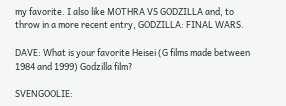my favorite. I also like MOTHRA VS GODZILLA and, to throw in a more recent entry, GODZILLA: FINAL WARS.

DAVE: What is your favorite Heisei (G films made between 1984 and 1999) Godzilla film?

SVENGOOLIE: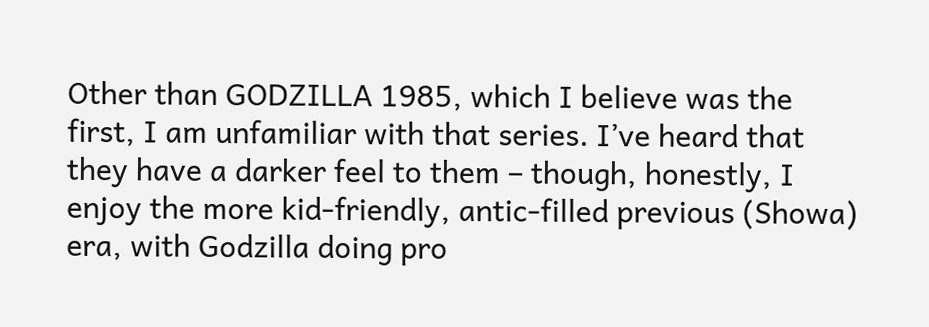Other than GODZILLA 1985, which I believe was the first, I am unfamiliar with that series. I’ve heard that they have a darker feel to them – though, honestly, I enjoy the more kid-friendly, antic-filled previous (Showa) era, with Godzilla doing pro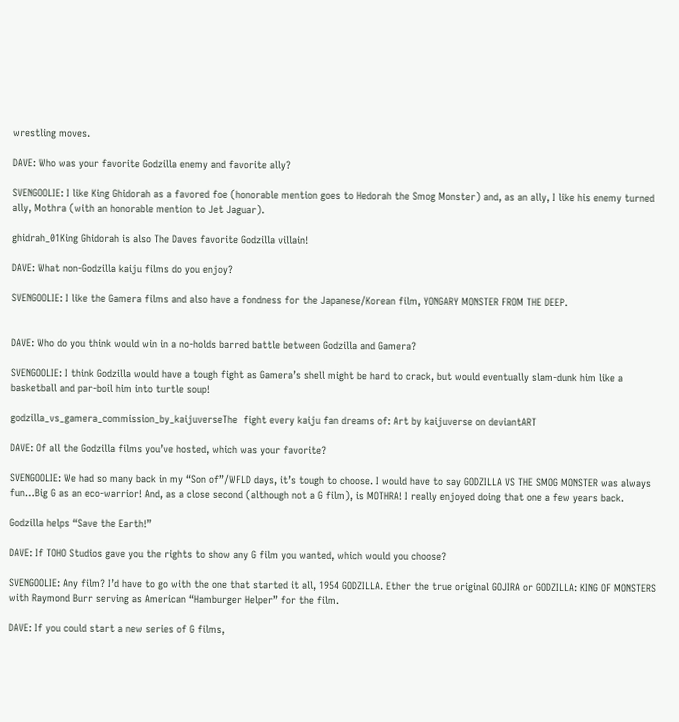wrestling moves.

DAVE: Who was your favorite Godzilla enemy and favorite ally?

SVENGOOLIE: I like King Ghidorah as a favored foe (honorable mention goes to Hedorah the Smog Monster) and, as an ally, I like his enemy turned ally, Mothra (with an honorable mention to Jet Jaguar).

ghidrah_01King Ghidorah is also The Daves favorite Godzilla villain!

DAVE: What non-Godzilla kaiju films do you enjoy?

SVENGOOLIE: I like the Gamera films and also have a fondness for the Japanese/Korean film, YONGARY MONSTER FROM THE DEEP.


DAVE: Who do you think would win in a no-holds barred battle between Godzilla and Gamera?

SVENGOOLIE: I think Godzilla would have a tough fight as Gamera’s shell might be hard to crack, but would eventually slam-dunk him like a basketball and par-boil him into turtle soup!

godzilla_vs_gamera_commission_by_kaijuverseThe  fight every kaiju fan dreams of: Art by kaijuverse on deviantART

DAVE: Of all the Godzilla films you’ve hosted, which was your favorite?

SVENGOOLIE: We had so many back in my “Son of”/WFLD days, it’s tough to choose. I would have to say GODZILLA VS THE SMOG MONSTER was always fun…Big G as an eco-warrior! And, as a close second (although not a G film), is MOTHRA! I really enjoyed doing that one a few years back.

Godzilla helps “Save the Earth!”

DAVE: If TOHO Studios gave you the rights to show any G film you wanted, which would you choose?

SVENGOOLIE: Any film? I’d have to go with the one that started it all, 1954 GODZILLA. Ether the true original GOJIRA or GODZILLA: KING OF MONSTERS with Raymond Burr serving as American “Hamburger Helper” for the film.

DAVE: If you could start a new series of G films,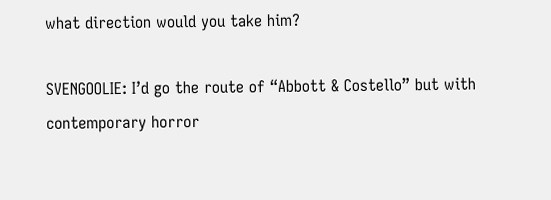what direction would you take him?

SVENGOOLIE: I’d go the route of “Abbott & Costello” but with contemporary horror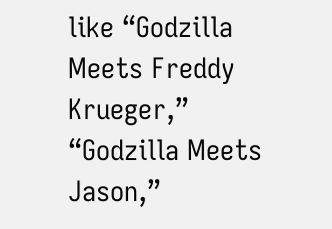like “Godzilla Meets Freddy Krueger,” “Godzilla Meets Jason,”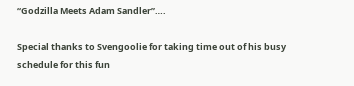“Godzilla Meets Adam Sandler”….

Special thanks to Svengoolie for taking time out of his busy schedule for this fun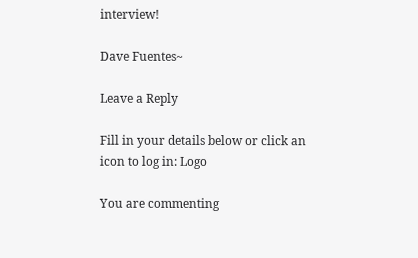interview!

Dave Fuentes~

Leave a Reply

Fill in your details below or click an icon to log in: Logo

You are commenting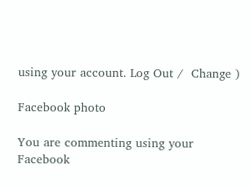using your account. Log Out /  Change )

Facebook photo

You are commenting using your Facebook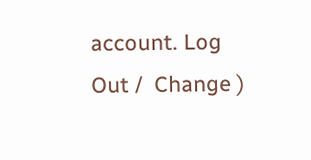account. Log Out /  Change )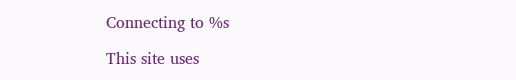Connecting to %s

This site uses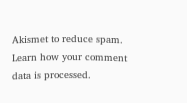Akismet to reduce spam. Learn how your comment data is processed.